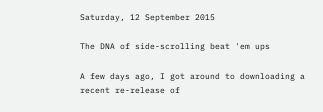Saturday, 12 September 2015

The DNA of side-scrolling beat 'em ups

A few days ago, I got around to downloading a recent re-release of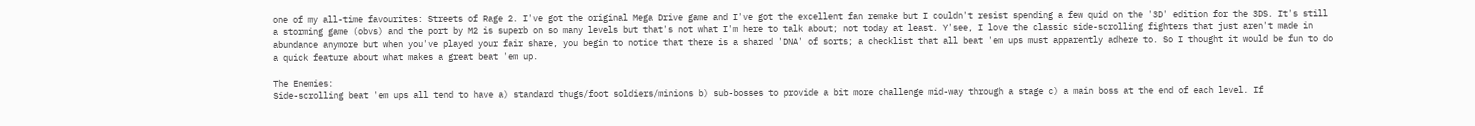one of my all-time favourites: Streets of Rage 2. I've got the original Mega Drive game and I've got the excellent fan remake but I couldn't resist spending a few quid on the '3D' edition for the 3DS. It's still a storming game (obvs) and the port by M2 is superb on so many levels but that's not what I'm here to talk about; not today at least. Y'see, I love the classic side-scrolling fighters that just aren't made in abundance anymore but when you've played your fair share, you begin to notice that there is a shared 'DNA' of sorts; a checklist that all beat 'em ups must apparently adhere to. So I thought it would be fun to do a quick feature about what makes a great beat 'em up.

The Enemies:
Side-scrolling beat 'em ups all tend to have a) standard thugs/foot soldiers/minions b) sub-bosses to provide a bit more challenge mid-way through a stage c) a main boss at the end of each level. If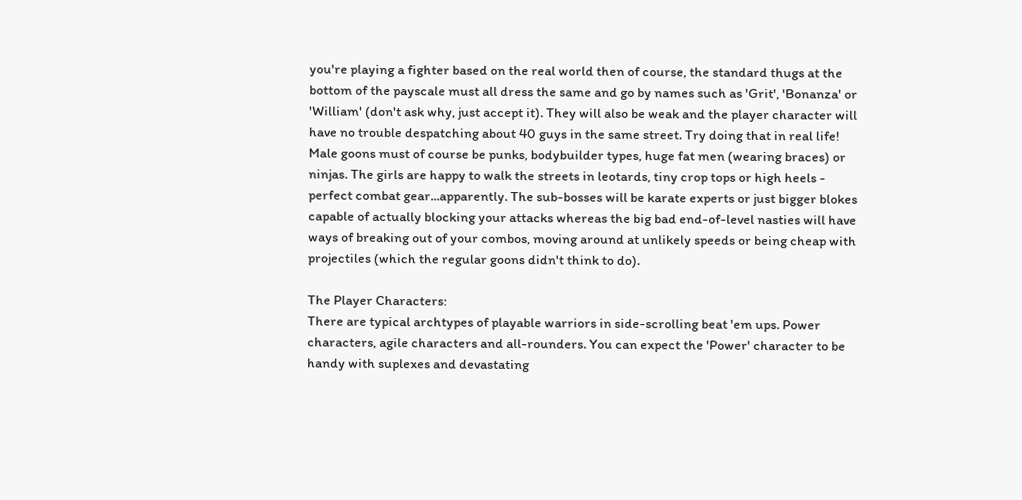you're playing a fighter based on the real world then of course, the standard thugs at the bottom of the payscale must all dress the same and go by names such as 'Grit', 'Bonanza' or 'William' (don't ask why, just accept it). They will also be weak and the player character will have no trouble despatching about 40 guys in the same street. Try doing that in real life! Male goons must of course be punks, bodybuilder types, huge fat men (wearing braces) or ninjas. The girls are happy to walk the streets in leotards, tiny crop tops or high heels - perfect combat gear...apparently. The sub-bosses will be karate experts or just bigger blokes capable of actually blocking your attacks whereas the big bad end-of-level nasties will have ways of breaking out of your combos, moving around at unlikely speeds or being cheap with projectiles (which the regular goons didn't think to do).

The Player Characters:
There are typical archtypes of playable warriors in side-scrolling beat 'em ups. Power characters, agile characters and all-rounders. You can expect the 'Power' character to be handy with suplexes and devastating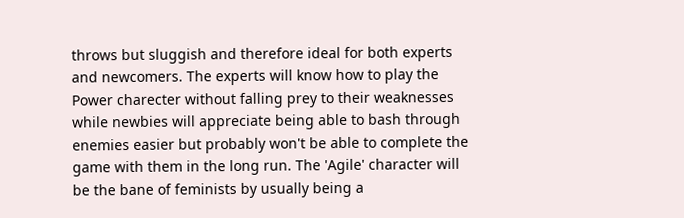throws but sluggish and therefore ideal for both experts and newcomers. The experts will know how to play the Power charecter without falling prey to their weaknesses while newbies will appreciate being able to bash through enemies easier but probably won't be able to complete the game with them in the long run. The 'Agile' character will be the bane of feminists by usually being a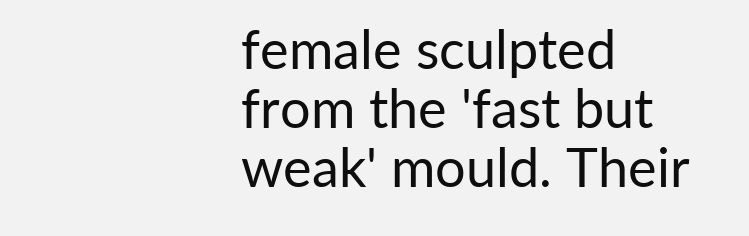female sculpted from the 'fast but weak' mould. Their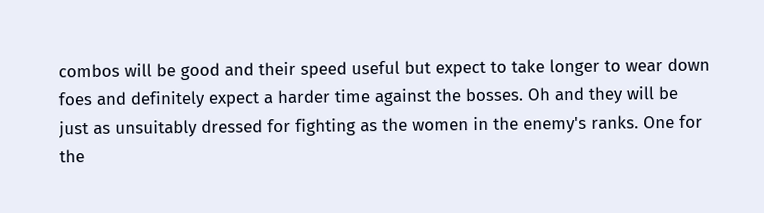combos will be good and their speed useful but expect to take longer to wear down foes and definitely expect a harder time against the bosses. Oh and they will be just as unsuitably dressed for fighting as the women in the enemy's ranks. One for the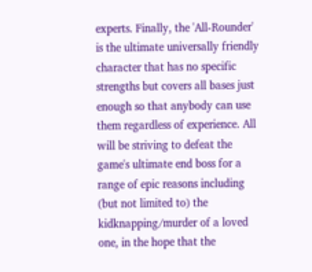experts. Finally, the 'All-Rounder' is the ultimate universally friendly character that has no specific strengths but covers all bases just enough so that anybody can use them regardless of experience. All will be striving to defeat the game's ultimate end boss for a range of epic reasons including (but not limited to) the kidknapping/murder of a loved one, in the hope that the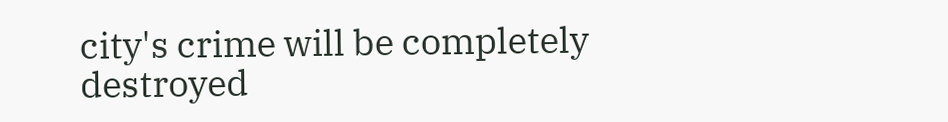city's crime will be completely destroyed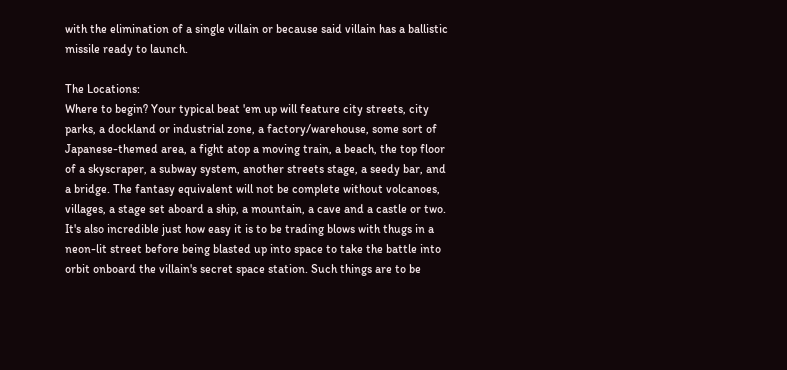with the elimination of a single villain or because said villain has a ballistic missile ready to launch.

The Locations:
Where to begin? Your typical beat 'em up will feature city streets, city parks, a dockland or industrial zone, a factory/warehouse, some sort of Japanese-themed area, a fight atop a moving train, a beach, the top floor of a skyscraper, a subway system, another streets stage, a seedy bar, and a bridge. The fantasy equivalent will not be complete without volcanoes, villages, a stage set aboard a ship, a mountain, a cave and a castle or two. It's also incredible just how easy it is to be trading blows with thugs in a neon-lit street before being blasted up into space to take the battle into orbit onboard the villain's secret space station. Such things are to be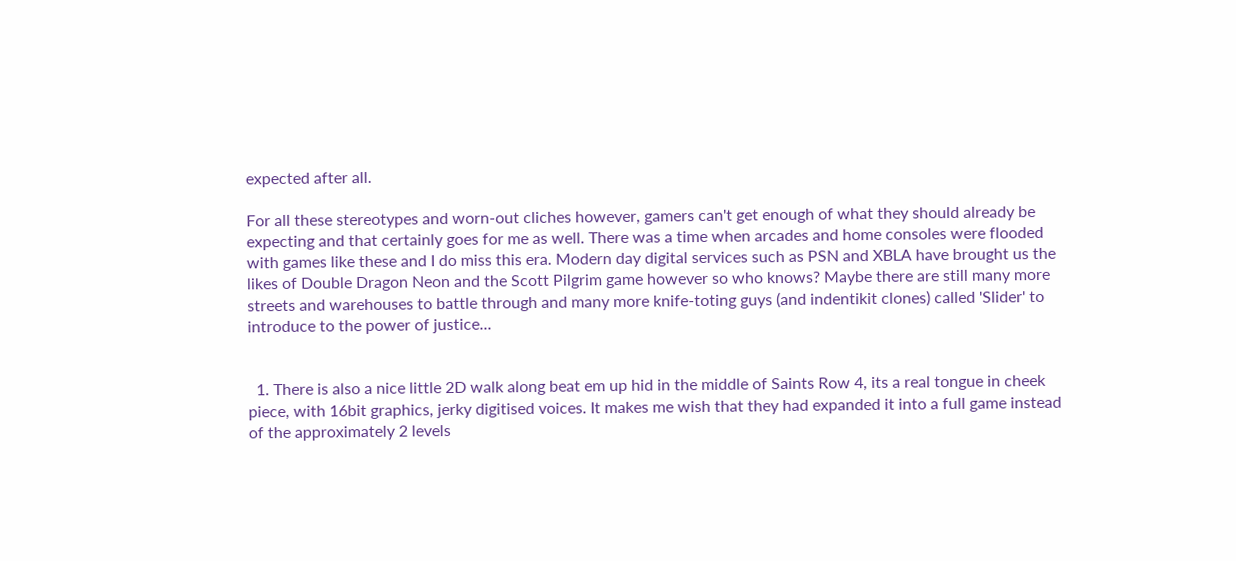expected after all.

For all these stereotypes and worn-out cliches however, gamers can't get enough of what they should already be expecting and that certainly goes for me as well. There was a time when arcades and home consoles were flooded with games like these and I do miss this era. Modern day digital services such as PSN and XBLA have brought us the likes of Double Dragon Neon and the Scott Pilgrim game however so who knows? Maybe there are still many more streets and warehouses to battle through and many more knife-toting guys (and indentikit clones) called 'Slider' to introduce to the power of justice...


  1. There is also a nice little 2D walk along beat em up hid in the middle of Saints Row 4, its a real tongue in cheek piece, with 16bit graphics, jerky digitised voices. It makes me wish that they had expanded it into a full game instead of the approximately 2 levels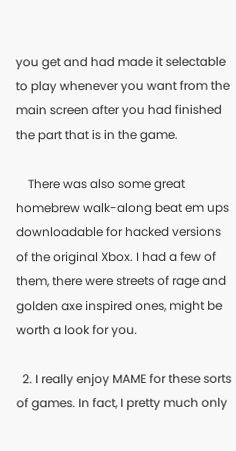you get and had made it selectable to play whenever you want from the main screen after you had finished the part that is in the game.

    There was also some great homebrew walk-along beat em ups downloadable for hacked versions of the original Xbox. I had a few of them, there were streets of rage and golden axe inspired ones, might be worth a look for you.

  2. I really enjoy MAME for these sorts of games. In fact, I pretty much only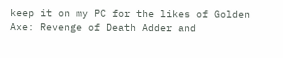keep it on my PC for the likes of Golden Axe: Revenge of Death Adder and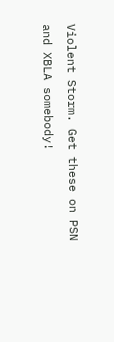Violent Storm. Get these on PSN and XBLA somebody!